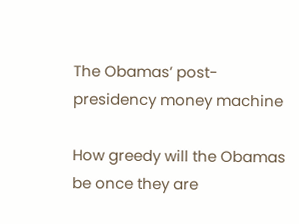The Obamas’ post-presidency money machine

How greedy will the Obamas be once they are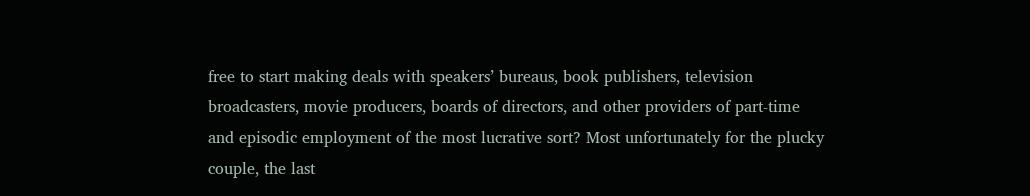free to start making deals with speakers’ bureaus, book publishers, television broadcasters, movie producers, boards of directors, and other providers of part-time and episodic employment of the most lucrative sort? Most unfortunately for the plucky couple, the last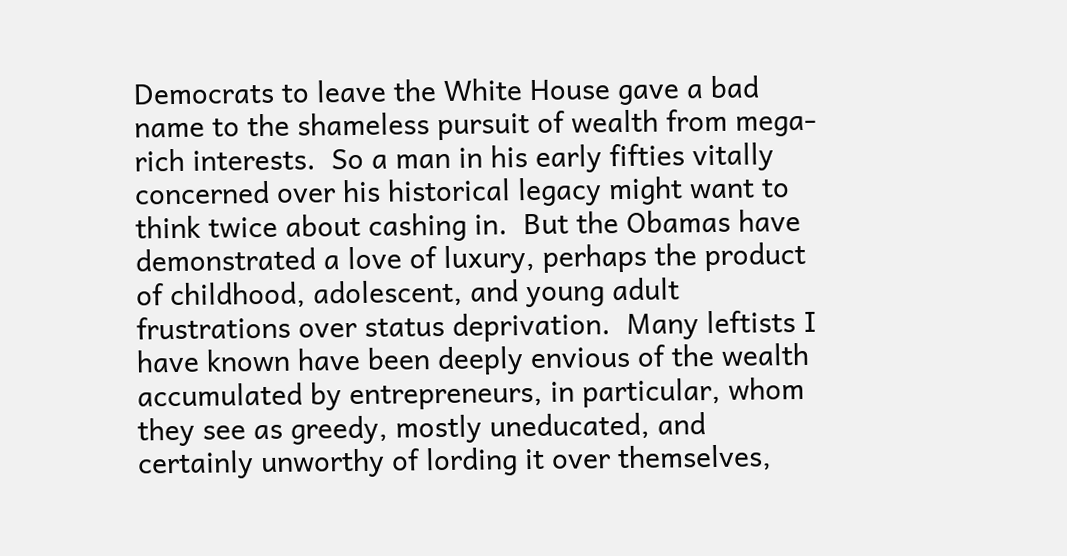Democrats to leave the White House gave a bad name to the shameless pursuit of wealth from mega-rich interests.  So a man in his early fifties vitally concerned over his historical legacy might want to think twice about cashing in.  But the Obamas have demonstrated a love of luxury, perhaps the product of childhood, adolescent, and young adult frustrations over status deprivation.  Many leftists I have known have been deeply envious of the wealth accumulated by entrepreneurs, in particular, whom they see as greedy, mostly uneducated, and certainly unworthy of lording it over themselves,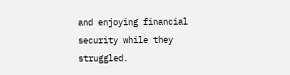and enjoying financial security while they struggled.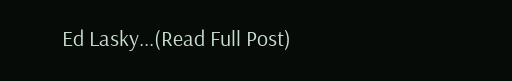Ed Lasky...(Read Full Post)